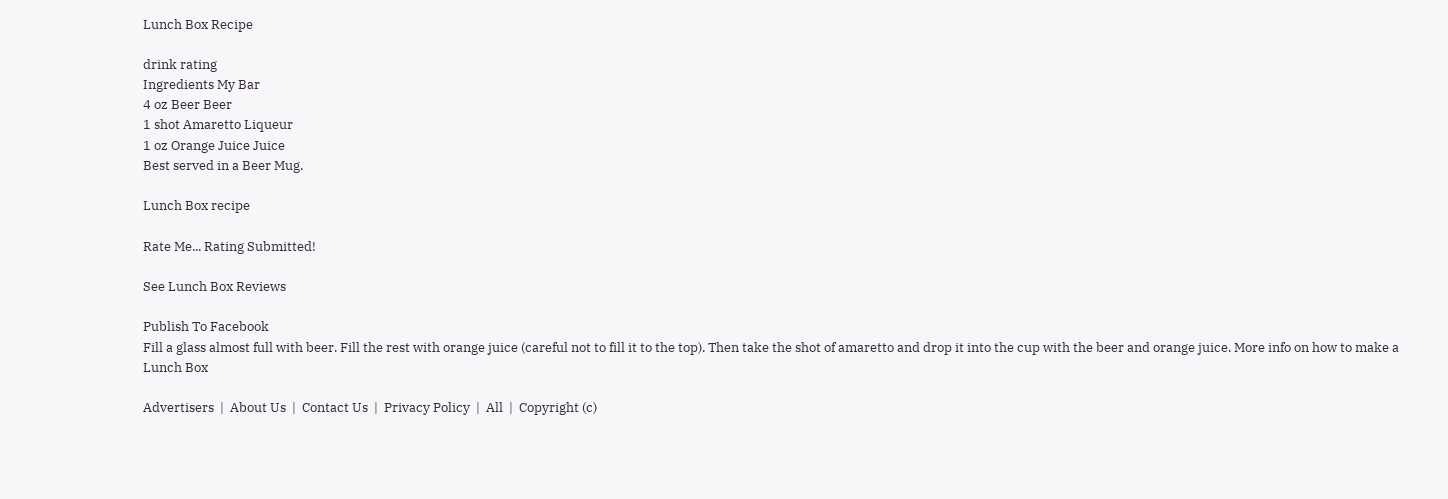Lunch Box Recipe

drink rating
Ingredients My Bar
4 oz Beer Beer
1 shot Amaretto Liqueur
1 oz Orange Juice Juice
Best served in a Beer Mug.

Lunch Box recipe

Rate Me... Rating Submitted!

See Lunch Box Reviews

Publish To Facebook
Fill a glass almost full with beer. Fill the rest with orange juice (careful not to fill it to the top). Then take the shot of amaretto and drop it into the cup with the beer and orange juice. More info on how to make a Lunch Box

Advertisers  |  About Us  |  Contact Us  |  Privacy Policy  |  All  |  Copyright (c)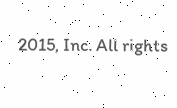2015, Inc. All rights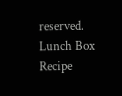reserved.
Lunch Box Recipe